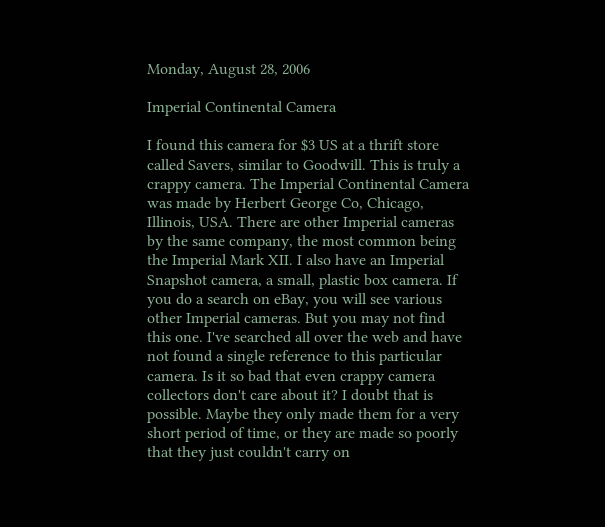Monday, August 28, 2006

Imperial Continental Camera

I found this camera for $3 US at a thrift store called Savers, similar to Goodwill. This is truly a crappy camera. The Imperial Continental Camera was made by Herbert George Co, Chicago, Illinois, USA. There are other Imperial cameras by the same company, the most common being the Imperial Mark XII. I also have an Imperial Snapshot camera, a small, plastic box camera. If you do a search on eBay, you will see various other Imperial cameras. But you may not find this one. I've searched all over the web and have not found a single reference to this particular camera. Is it so bad that even crappy camera collectors don't care about it? I doubt that is possible. Maybe they only made them for a very short period of time, or they are made so poorly that they just couldn't carry on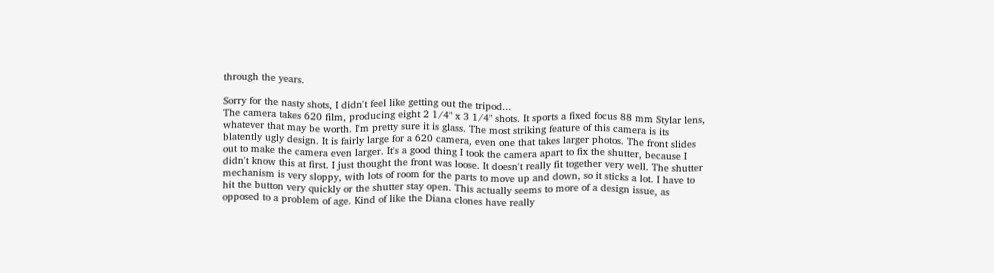through the years.

Sorry for the nasty shots, I didn't feel like getting out the tripod...
The camera takes 620 film, producing eight 2 1/4" x 3 1/4" shots. It sports a fixed focus 88 mm Stylar lens, whatever that may be worth. I'm pretty sure it is glass. The most striking feature of this camera is its blatently ugly design. It is fairly large for a 620 camera, even one that takes larger photos. The front slides out to make the camera even larger. It's a good thing I took the camera apart to fix the shutter, because I didn't know this at first. I just thought the front was loose. It doesn't really fit together very well. The shutter mechanism is very sloppy, with lots of room for the parts to move up and down, so it sticks a lot. I have to hit the button very quickly or the shutter stay open. This actually seems to more of a design issue, as opposed to a problem of age. Kind of like the Diana clones have really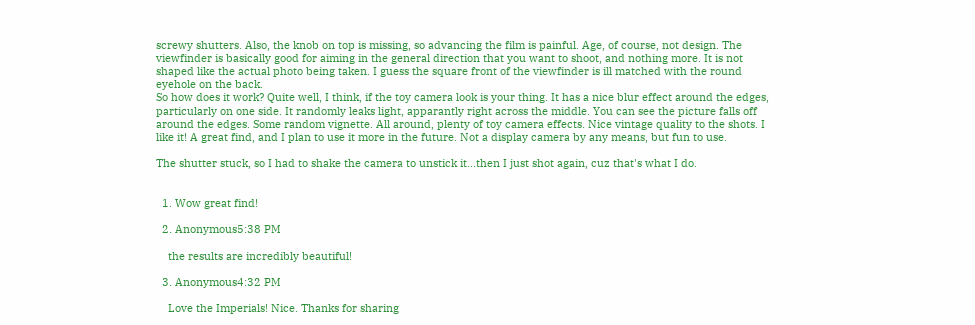screwy shutters. Also, the knob on top is missing, so advancing the film is painful. Age, of course, not design. The viewfinder is basically good for aiming in the general direction that you want to shoot, and nothing more. It is not shaped like the actual photo being taken. I guess the square front of the viewfinder is ill matched with the round eyehole on the back.
So how does it work? Quite well, I think, if the toy camera look is your thing. It has a nice blur effect around the edges, particularly on one side. It randomly leaks light, apparantly right across the middle. You can see the picture falls off around the edges. Some random vignette. All around, plenty of toy camera effects. Nice vintage quality to the shots. I like it! A great find, and I plan to use it more in the future. Not a display camera by any means, but fun to use.

The shutter stuck, so I had to shake the camera to unstick it...then I just shot again, cuz that's what I do.


  1. Wow great find!

  2. Anonymous5:38 PM

    the results are incredibly beautiful!

  3. Anonymous4:32 PM

    Love the Imperials! Nice. Thanks for sharing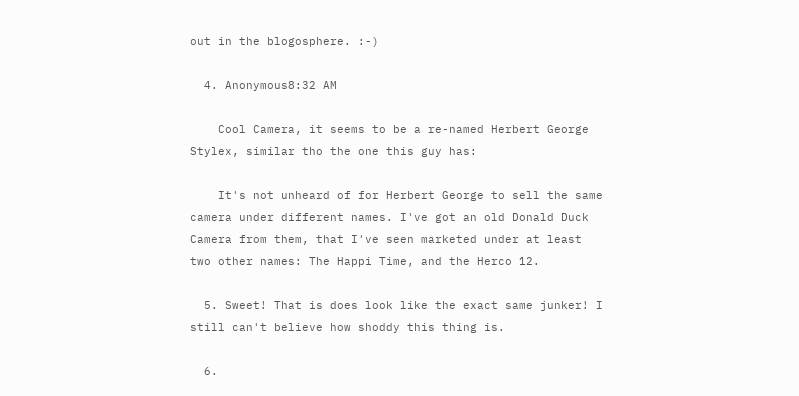out in the blogosphere. :-)

  4. Anonymous8:32 AM

    Cool Camera, it seems to be a re-named Herbert George Stylex, similar tho the one this guy has:

    It's not unheard of for Herbert George to sell the same camera under different names. I've got an old Donald Duck Camera from them, that I've seen marketed under at least two other names: The Happi Time, and the Herco 12.

  5. Sweet! That is does look like the exact same junker! I still can't believe how shoddy this thing is.

  6.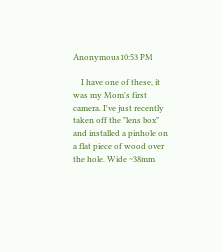Anonymous10:53 PM

    I have one of these, it was my Mom's first camera. I've just recently taken off the "lens box" and installed a pinhole on a flat piece of wood over the hole. Wide ~38mm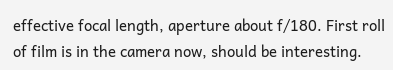effective focal length, aperture about f/180. First roll of film is in the camera now, should be interesting.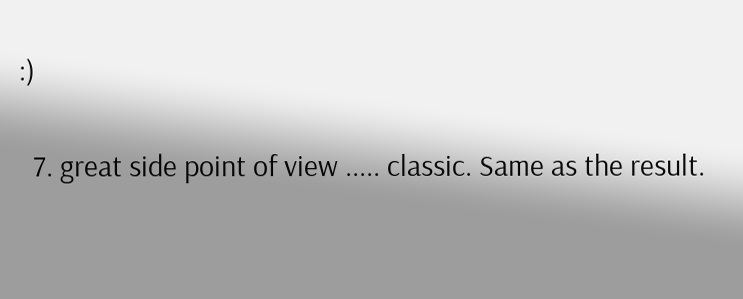:)

  7. great side point of view ..... classic. Same as the result.